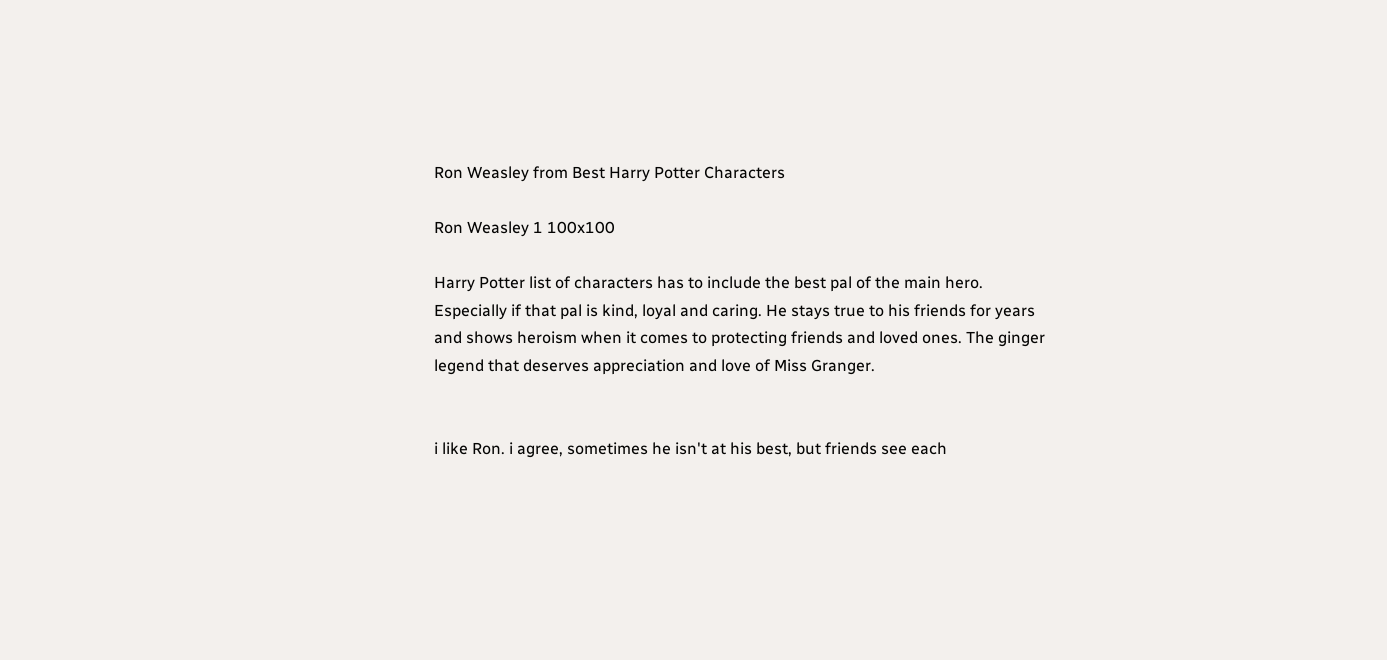Ron Weasley from Best Harry Potter Characters

Ron Weasley 1 100x100

Harry Potter list of characters has to include the best pal of the main hero. Especially if that pal is kind, loyal and caring. He stays true to his friends for years and shows heroism when it comes to protecting friends and loved ones. The ginger legend that deserves appreciation and love of Miss Granger.


i like Ron. i agree, sometimes he isn't at his best, but friends see each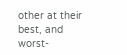other at their best, and worst-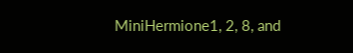MiniHermione1, 2, 8, and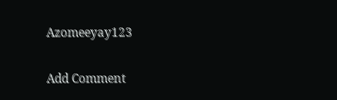Azomeeyay123

Add Comment